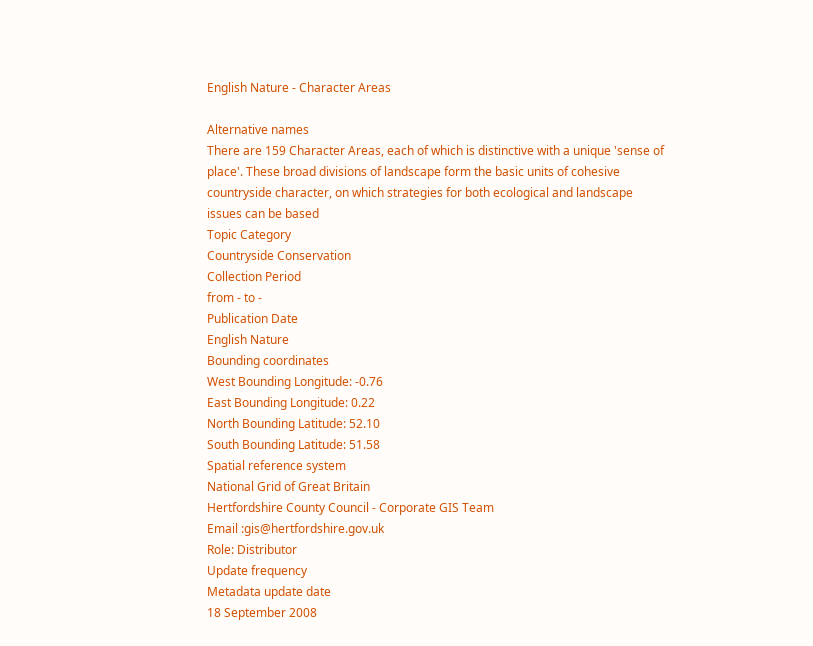English Nature - Character Areas

Alternative names
There are 159 Character Areas, each of which is distinctive with a unique 'sense of place'. These broad divisions of landscape form the basic units of cohesive countryside character, on which strategies for both ecological and landscape issues can be based
Topic Category
Countryside Conservation
Collection Period
from - to -
Publication Date
English Nature
Bounding coordinates
West Bounding Longitude: -0.76
East Bounding Longitude: 0.22
North Bounding Latitude: 52.10
South Bounding Latitude: 51.58
Spatial reference system
National Grid of Great Britain
Hertfordshire County Council - Corporate GIS Team
Email :gis@hertfordshire.gov.uk
Role: Distributor
Update frequency
Metadata update date
18 September 2008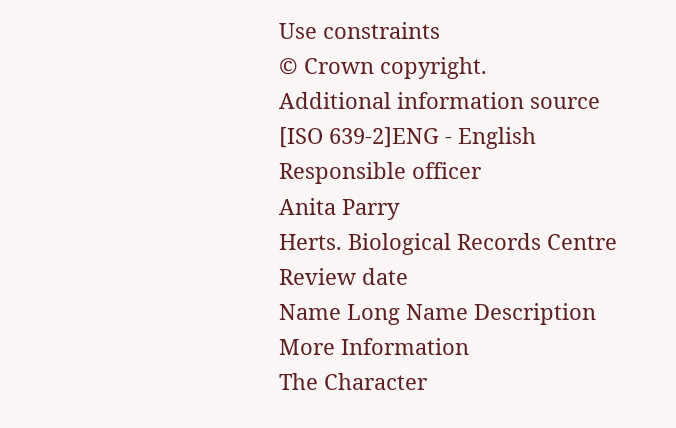Use constraints
© Crown copyright.
Additional information source
[ISO 639-2]ENG - English
Responsible officer
Anita Parry
Herts. Biological Records Centre
Review date
Name Long Name Description
More Information
The Character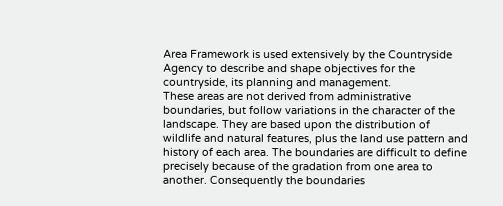Area Framework is used extensively by the Countryside Agency to describe and shape objectives for the countryside, its planning and management.
These areas are not derived from administrative boundaries, but follow variations in the character of the landscape. They are based upon the distribution of wildlife and natural features, plus the land use pattern and history of each area. The boundaries are difficult to define precisely because of the gradation from one area to another. Consequently the boundaries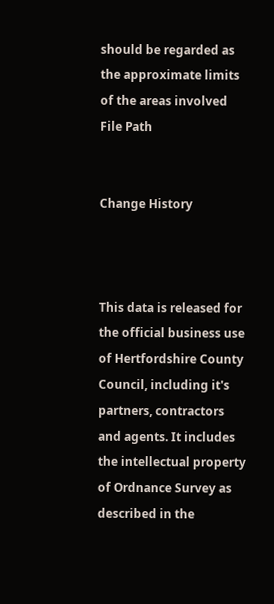should be regarded as the approximate limits of the areas involved
File Path


Change History



This data is released for the official business use of Hertfordshire County Council, including it's partners, contractors and agents. It includes the intellectual property of Ordnance Survey as described in the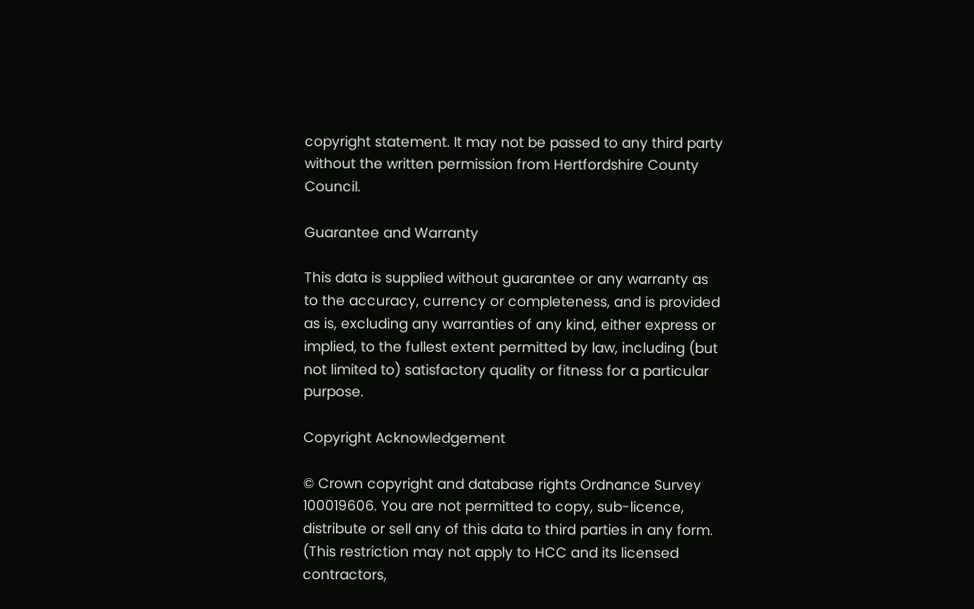copyright statement. It may not be passed to any third party without the written permission from Hertfordshire County Council.

Guarantee and Warranty

This data is supplied without guarantee or any warranty as to the accuracy, currency or completeness, and is provided as is, excluding any warranties of any kind, either express or implied, to the fullest extent permitted by law, including (but not limited to) satisfactory quality or fitness for a particular purpose.

Copyright Acknowledgement

© Crown copyright and database rights Ordnance Survey 100019606. You are not permitted to copy, sub-licence, distribute or sell any of this data to third parties in any form. (This restriction may not apply to HCC and its licensed contractors,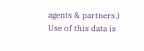agents & partners.) Use of this data is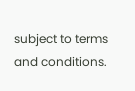subject to terms and conditions.